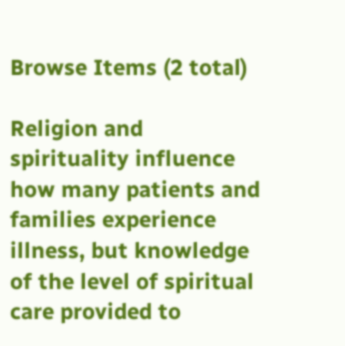Browse Items (2 total)

Religion and spirituality influence how many patients and families experience illness, but knowledge of the level of spiritual care provided to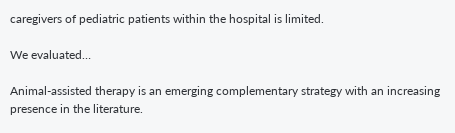caregivers of pediatric patients within the hospital is limited.

We evaluated…

Animal-assisted therapy is an emerging complementary strategy with an increasing presence in the literature.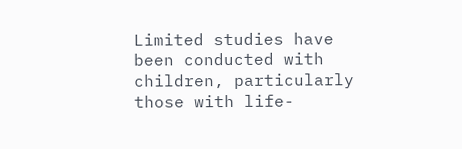Limited studies have been conducted with children, particularly those with life-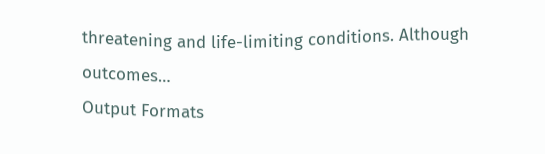threatening and life-limiting conditions. Although outcomes…
Output Formats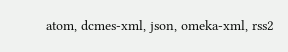atom, dcmes-xml, json, omeka-xml, rss2